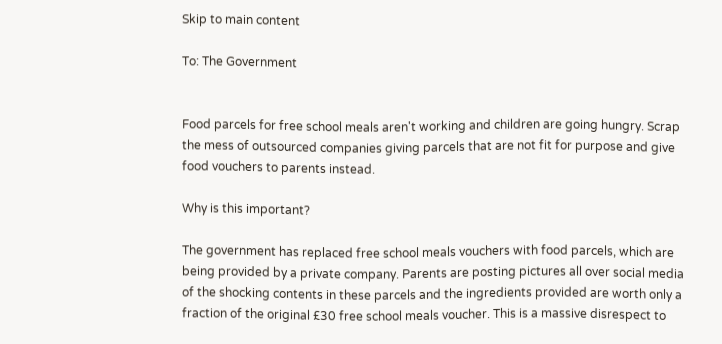Skip to main content

To: The Government


Food parcels for free school meals aren't working and children are going hungry. Scrap the mess of outsourced companies giving parcels that are not fit for purpose and give food vouchers to parents instead.

Why is this important?

The government has replaced free school meals vouchers with food parcels, which are being provided by a private company. Parents are posting pictures all over social media of the shocking contents in these parcels and the ingredients provided are worth only a fraction of the original £30 free school meals voucher. This is a massive disrespect to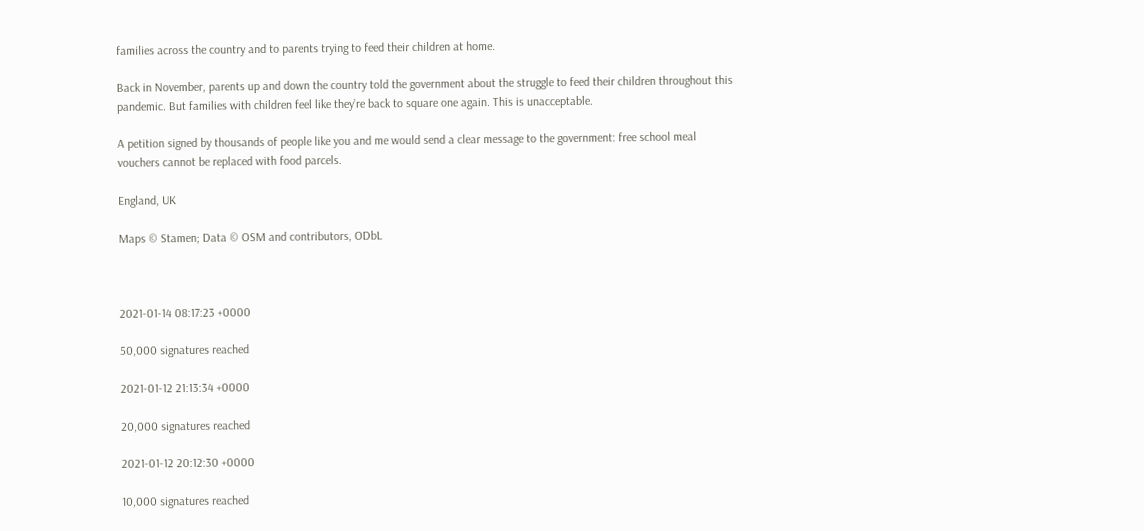families across the country and to parents trying to feed their children at home.

Back in November, parents up and down the country told the government about the struggle to feed their children throughout this pandemic. But families with children feel like they’re back to square one again. This is unacceptable.

A petition signed by thousands of people like you and me would send a clear message to the government: free school meal vouchers cannot be replaced with food parcels.

England, UK

Maps © Stamen; Data © OSM and contributors, ODbL



2021-01-14 08:17:23 +0000

50,000 signatures reached

2021-01-12 21:13:34 +0000

20,000 signatures reached

2021-01-12 20:12:30 +0000

10,000 signatures reached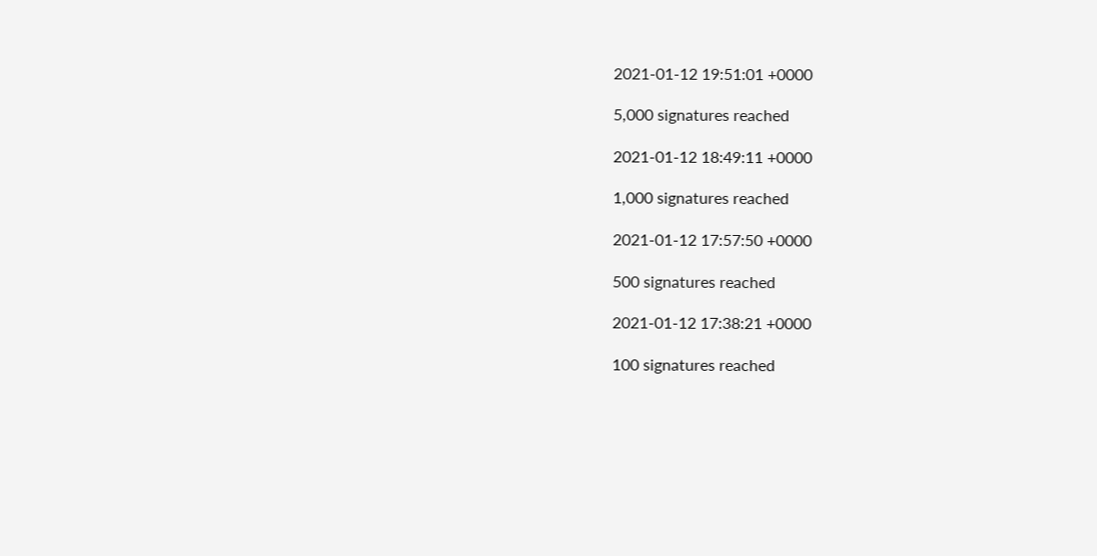2021-01-12 19:51:01 +0000

5,000 signatures reached

2021-01-12 18:49:11 +0000

1,000 signatures reached

2021-01-12 17:57:50 +0000

500 signatures reached

2021-01-12 17:38:21 +0000

100 signatures reached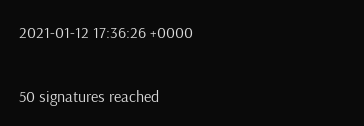2021-01-12 17:36:26 +0000

50 signatures reached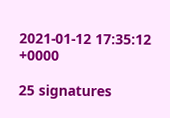2021-01-12 17:35:12 +0000

25 signatures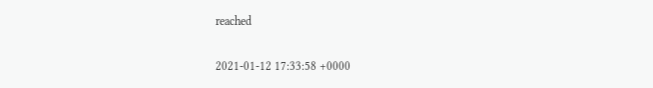reached

2021-01-12 17:33:58 +0000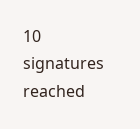10 signatures reached